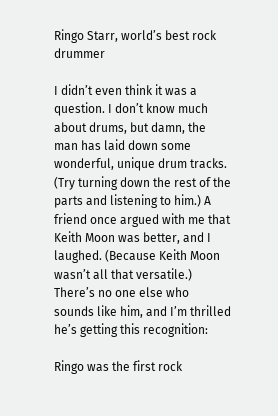Ringo Starr, world’s best rock drummer

I didn’t even think it was a question. I don’t know much about drums, but damn, the man has laid down some wonderful, unique drum tracks. (Try turning down the rest of the parts and listening to him.) A friend once argued with me that Keith Moon was better, and I laughed. (Because Keith Moon wasn’t all that versatile.) There’s no one else who sounds like him, and I’m thrilled he’s getting this recognition:

Ringo was the first rock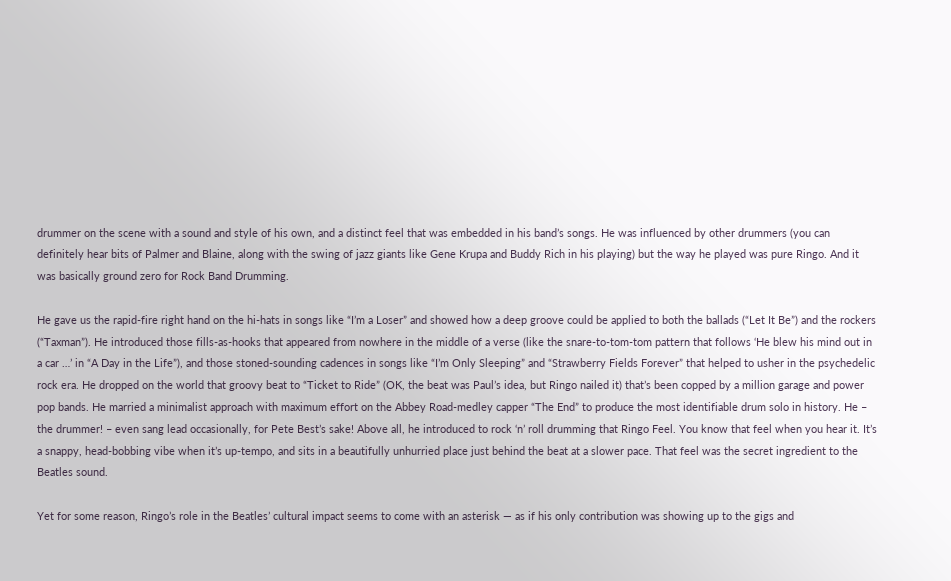drummer on the scene with a sound and style of his own, and a distinct feel that was embedded in his band’s songs. He was influenced by other drummers (you can definitely hear bits of Palmer and Blaine, along with the swing of jazz giants like Gene Krupa and Buddy Rich in his playing) but the way he played was pure Ringo. And it was basically ground zero for Rock Band Drumming.

He gave us the rapid-fire right hand on the hi-hats in songs like “I’m a Loser” and showed how a deep groove could be applied to both the ballads (“Let It Be”) and the rockers (“Taxman”). He introduced those fills-as-hooks that appeared from nowhere in the middle of a verse (like the snare-to-tom-tom pattern that follows ‘He blew his mind out in a car …’ in “A Day in the Life”), and those stoned-sounding cadences in songs like “I’m Only Sleeping” and “Strawberry Fields Forever” that helped to usher in the psychedelic rock era. He dropped on the world that groovy beat to “Ticket to Ride” (OK, the beat was Paul’s idea, but Ringo nailed it) that’s been copped by a million garage and power pop bands. He married a minimalist approach with maximum effort on the Abbey Road-medley capper “The End” to produce the most identifiable drum solo in history. He – the drummer! – even sang lead occasionally, for Pete Best’s sake! Above all, he introduced to rock ‘n’ roll drumming that Ringo Feel. You know that feel when you hear it. It’s a snappy, head-bobbing vibe when it’s up-tempo, and sits in a beautifully unhurried place just behind the beat at a slower pace. That feel was the secret ingredient to the Beatles sound.

Yet for some reason, Ringo’s role in the Beatles’ cultural impact seems to come with an asterisk — as if his only contribution was showing up to the gigs and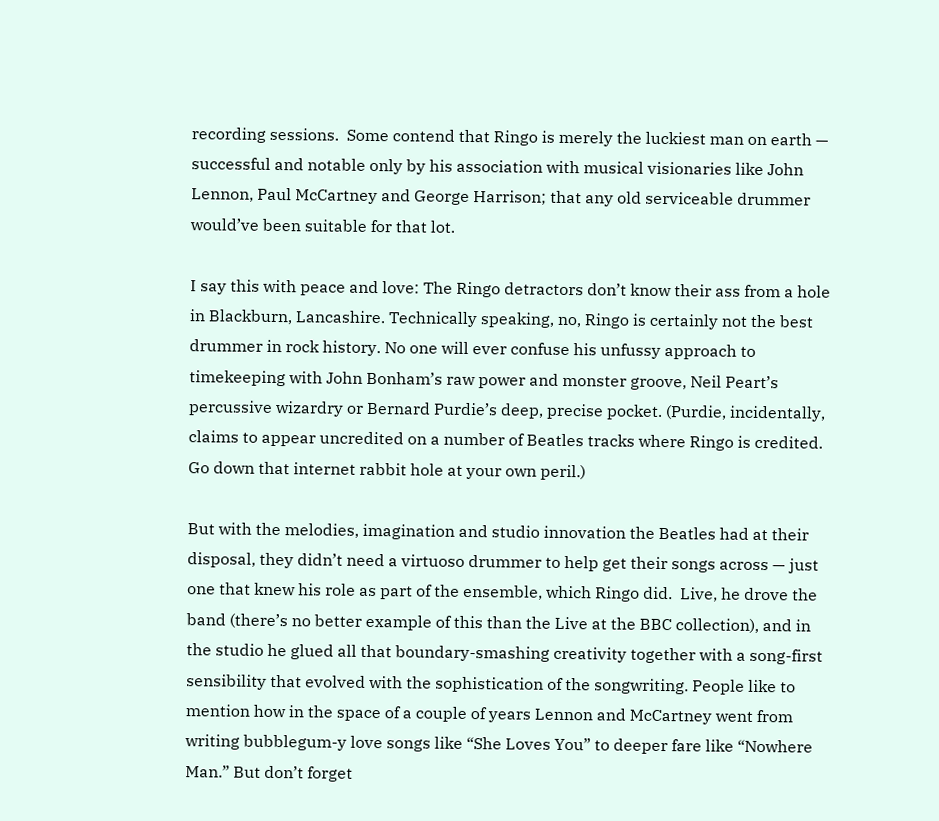recording sessions.  Some contend that Ringo is merely the luckiest man on earth — successful and notable only by his association with musical visionaries like John Lennon, Paul McCartney and George Harrison; that any old serviceable drummer would’ve been suitable for that lot.

I say this with peace and love: The Ringo detractors don’t know their ass from a hole in Blackburn, Lancashire. Technically speaking, no, Ringo is certainly not the best drummer in rock history. No one will ever confuse his unfussy approach to timekeeping with John Bonham’s raw power and monster groove, Neil Peart’s percussive wizardry or Bernard Purdie’s deep, precise pocket. (Purdie, incidentally, claims to appear uncredited on a number of Beatles tracks where Ringo is credited. Go down that internet rabbit hole at your own peril.)

But with the melodies, imagination and studio innovation the Beatles had at their disposal, they didn’t need a virtuoso drummer to help get their songs across — just one that knew his role as part of the ensemble, which Ringo did.  Live, he drove the band (there’s no better example of this than the Live at the BBC collection), and in the studio he glued all that boundary-smashing creativity together with a song-first sensibility that evolved with the sophistication of the songwriting. People like to mention how in the space of a couple of years Lennon and McCartney went from writing bubblegum-y love songs like “She Loves You” to deeper fare like “Nowhere Man.” But don’t forget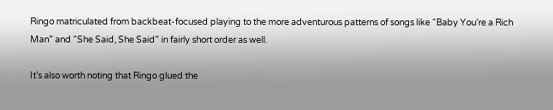Ringo matriculated from backbeat-focused playing to the more adventurous patterns of songs like “Baby You’re a Rich Man” and “She Said, She Said” in fairly short order as well.

It’s also worth noting that Ringo glued the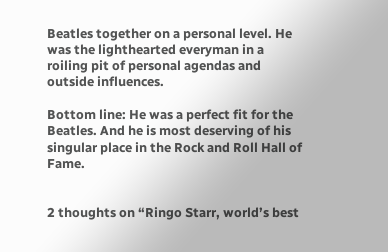Beatles together on a personal level. He was the lighthearted everyman in a roiling pit of personal agendas and outside influences.

Bottom line: He was a perfect fit for the Beatles. And he is most deserving of his singular place in the Rock and Roll Hall of Fame.


2 thoughts on “Ringo Starr, world’s best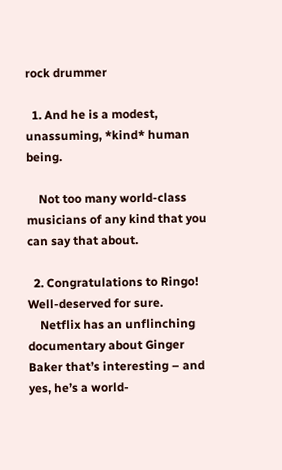rock drummer

  1. And he is a modest, unassuming, *kind* human being.

    Not too many world-class musicians of any kind that you can say that about.

  2. Congratulations to Ringo! Well-deserved for sure.
    Netflix has an unflinching documentary about Ginger Baker that’s interesting – and yes, he’s a world-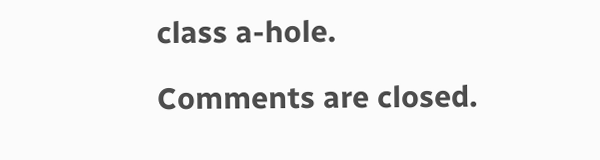class a-hole.

Comments are closed.